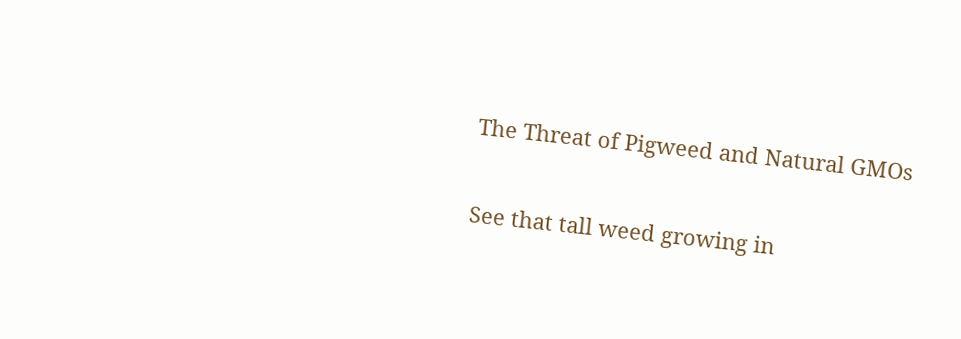The Threat of Pigweed and Natural GMOs

See that tall weed growing in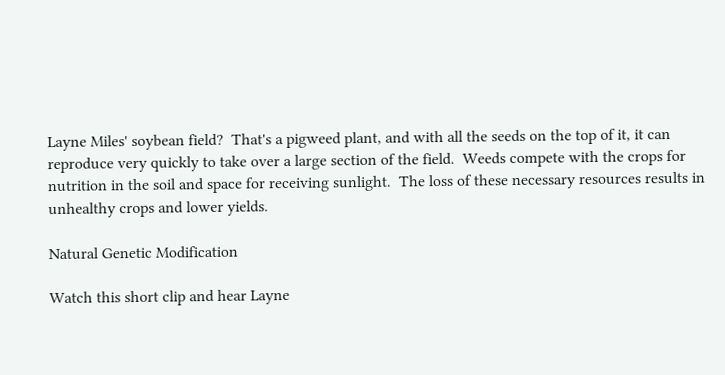Layne Miles' soybean field?  That's a pigweed plant, and with all the seeds on the top of it, it can reproduce very quickly to take over a large section of the field.  Weeds compete with the crops for nutrition in the soil and space for receiving sunlight.  The loss of these necessary resources results in unhealthy crops and lower yields.

Natural Genetic Modification

Watch this short clip and hear Layne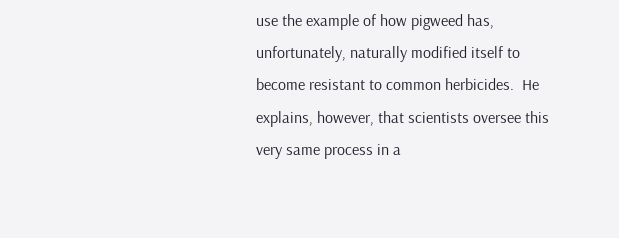use the example of how pigweed has, unfortunately, naturally modified itself to become resistant to common herbicides.  He explains, however, that scientists oversee this very same process in a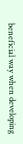beneficial way when developing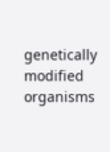genetically modified organisms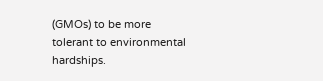(GMOs) to be more tolerant to environmental hardships.